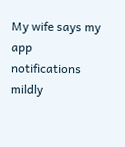My wife says my app notifications mildly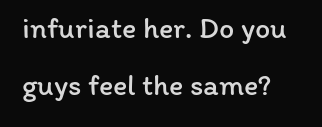infuriate her. Do you guys feel the same?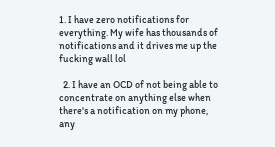1. I have zero notifications for everything. My wife has thousands of notifications and it drives me up the fucking wall lol

  2. I have an OCD of not being able to concentrate on anything else when there's a notification on my phone, any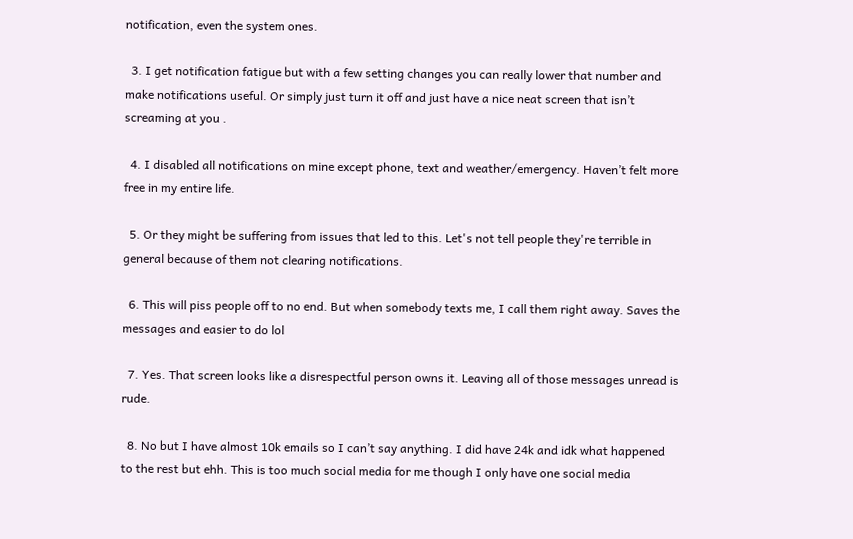notification, even the system ones.

  3. I get notification fatigue but with a few setting changes you can really lower that number and make notifications useful. Or simply just turn it off and just have a nice neat screen that isn’t screaming at you .

  4. I disabled all notifications on mine except phone, text and weather/emergency. Haven’t felt more free in my entire life.

  5. Or they might be suffering from issues that led to this. Let's not tell people they're terrible in general because of them not clearing notifications.

  6. This will piss people off to no end. But when somebody texts me, I call them right away. Saves the messages and easier to do lol

  7. Yes. That screen looks like a disrespectful person owns it. Leaving all of those messages unread is rude.

  8. No but I have almost 10k emails so I can’t say anything. I did have 24k and idk what happened to the rest but ehh. This is too much social media for me though I only have one social media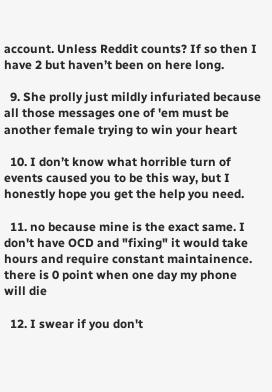account. Unless Reddit counts? If so then I have 2 but haven’t been on here long.

  9. She prolly just mildly infuriated because all those messages one of 'em must be another female trying to win your heart

  10. I don’t know what horrible turn of events caused you to be this way, but I honestly hope you get the help you need.

  11. no because mine is the exact same. I don't have OCD and "fixing" it would take hours and require constant maintainence. there is 0 point when one day my phone will die

  12. I swear if you don't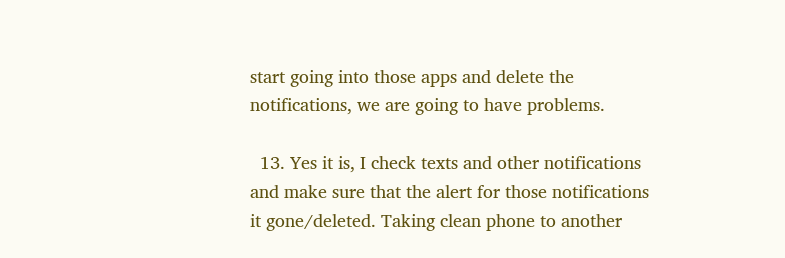start going into those apps and delete the notifications, we are going to have problems.

  13. Yes it is, I check texts and other notifications and make sure that the alert for those notifications it gone/deleted. Taking clean phone to another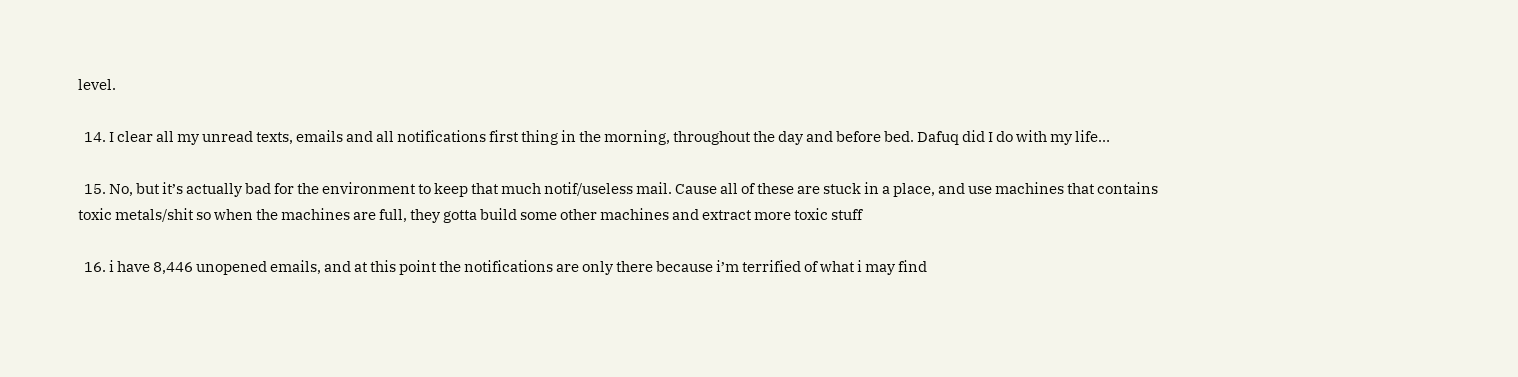level.

  14. I clear all my unread texts, emails and all notifications first thing in the morning, throughout the day and before bed. Dafuq did I do with my life…

  15. No, but it’s actually bad for the environment to keep that much notif/useless mail. Cause all of these are stuck in a place, and use machines that contains toxic metals/shit so when the machines are full, they gotta build some other machines and extract more toxic stuff

  16. i have 8,446 unopened emails, and at this point the notifications are only there because i’m terrified of what i may find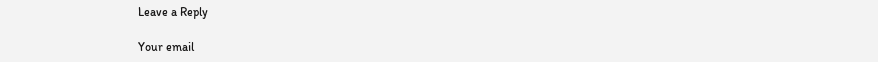Leave a Reply

Your email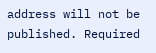address will not be published. Required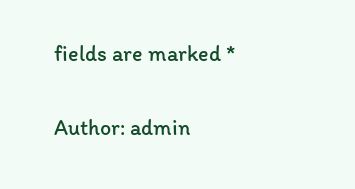fields are marked *

Author: admin